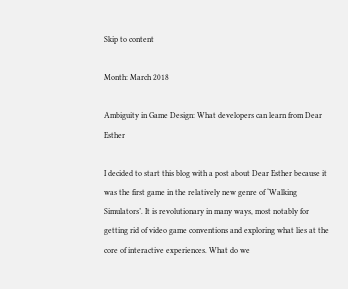Skip to content

Month: March 2018

Ambiguity in Game Design: What developers can learn from Dear Esther

I decided to start this blog with a post about Dear Esther because it was the first game in the relatively new genre of ‘Walking Simulators’. It is revolutionary in many ways, most notably for getting rid of video game conventions and exploring what lies at the core of interactive experiences. What do we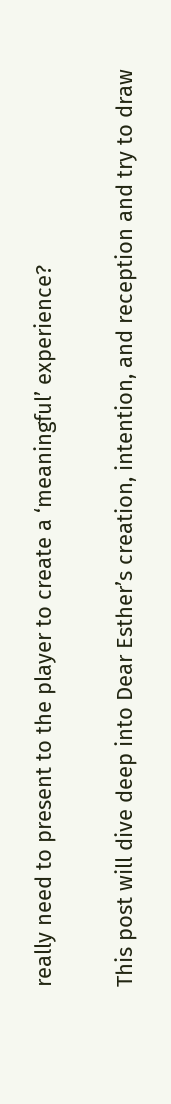really need to present to the player to create a ‘meaningful’ experience?

This post will dive deep into Dear Esther’s creation, intention, and reception and try to draw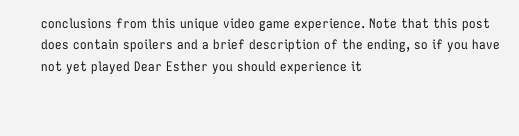conclusions from this unique video game experience. Note that this post does contain spoilers and a brief description of the ending, so if you have not yet played Dear Esther you should experience it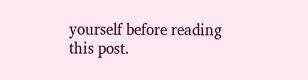yourself before reading this post.